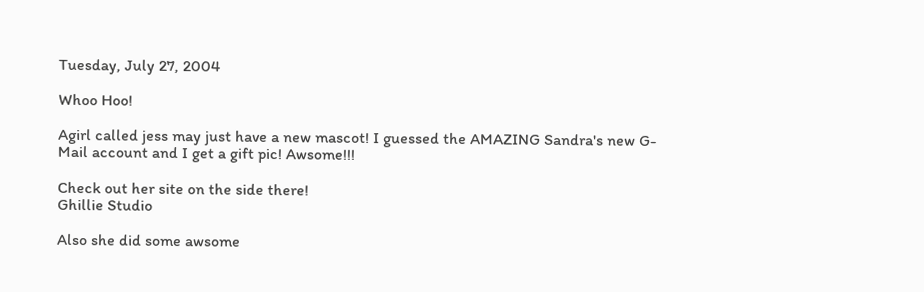Tuesday, July 27, 2004

Whoo Hoo!

Agirl called jess may just have a new mascot! I guessed the AMAZING Sandra's new G-Mail account and I get a gift pic! Awsome!!!

Check out her site on the side there!
Ghillie Studio

Also she did some awsome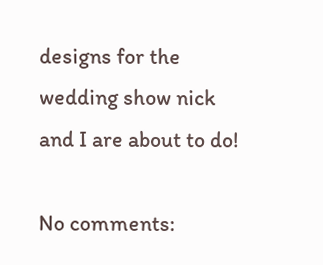designs for the wedding show nick and I are about to do!

No comments: